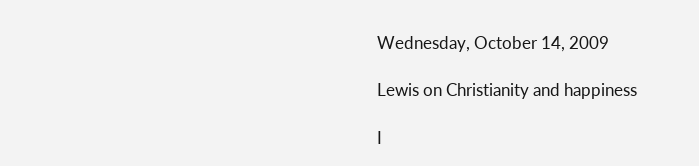Wednesday, October 14, 2009

Lewis on Christianity and happiness

I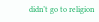didn’t go to religion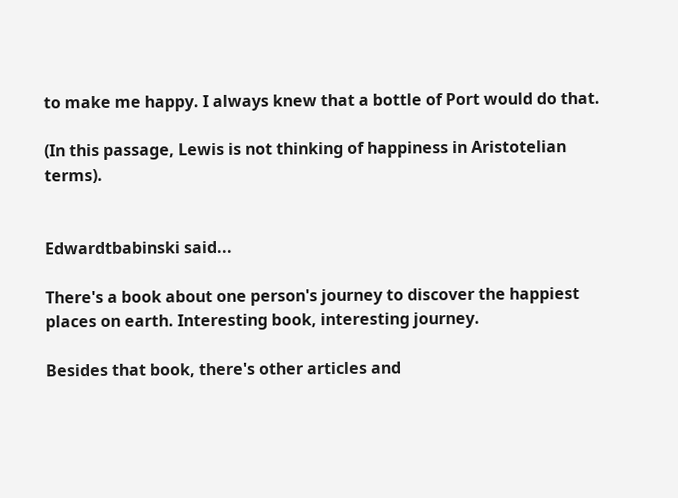to make me happy. I always knew that a bottle of Port would do that.

(In this passage, Lewis is not thinking of happiness in Aristotelian terms).


Edwardtbabinski said...

There's a book about one person's journey to discover the happiest places on earth. Interesting book, interesting journey.

Besides that book, there's other articles and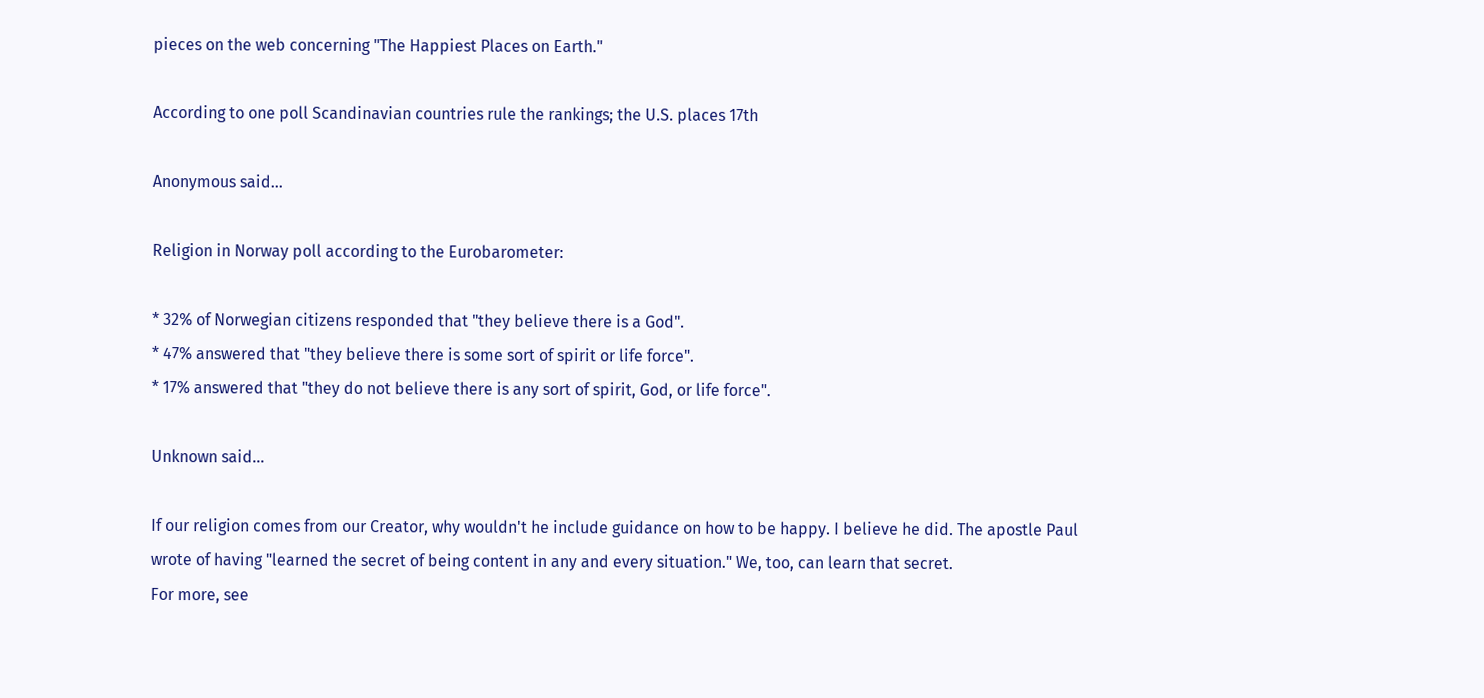pieces on the web concerning "The Happiest Places on Earth."

According to one poll Scandinavian countries rule the rankings; the U.S. places 17th

Anonymous said...

Religion in Norway poll according to the Eurobarometer:

* 32% of Norwegian citizens responded that "they believe there is a God".
* 47% answered that "they believe there is some sort of spirit or life force".
* 17% answered that "they do not believe there is any sort of spirit, God, or life force".

Unknown said...

If our religion comes from our Creator, why wouldn't he include guidance on how to be happy. I believe he did. The apostle Paul wrote of having "learned the secret of being content in any and every situation." We, too, can learn that secret.
For more, see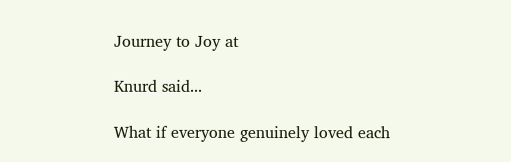Journey to Joy at

Knurd said...

What if everyone genuinely loved each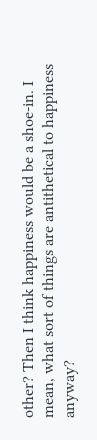other? Then I think happiness would be a shoe-in. I mean, what sort of things are antithetical to happiness anyway?